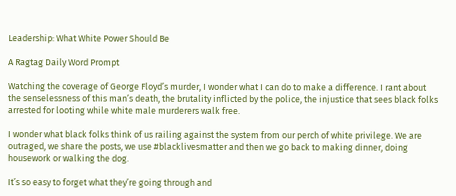Leadership: What White Power Should Be

A Ragtag Daily Word Prompt

Watching the coverage of George Floyd’s murder, I wonder what I can do to make a difference. I rant about the senselessness of this man’s death, the brutality inflicted by the police, the injustice that sees black folks arrested for looting while white male murderers walk free.

I wonder what black folks think of us railing against the system from our perch of white privilege. We are outraged, we share the posts, we use #blacklivesmatter and then we go back to making dinner, doing housework or walking the dog.

It’s so easy to forget what they’re going through and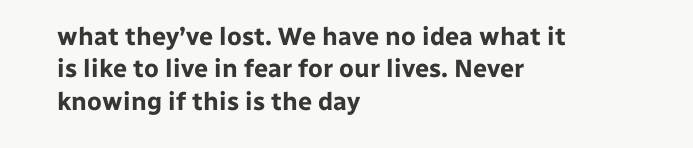what they’ve lost. We have no idea what it is like to live in fear for our lives. Never knowing if this is the day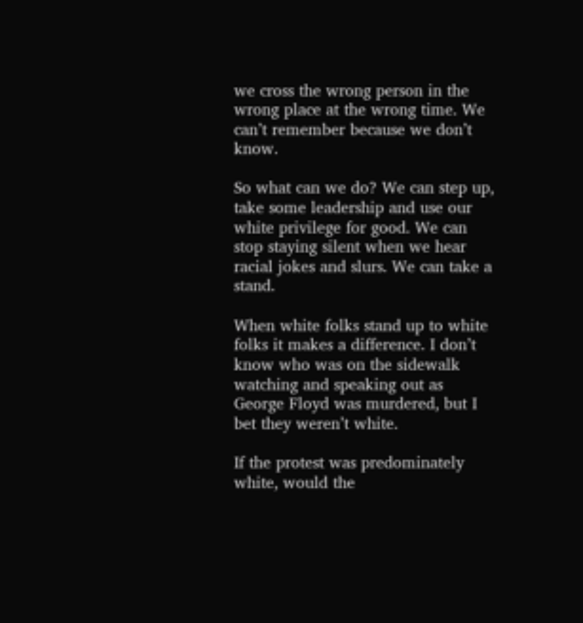we cross the wrong person in the wrong place at the wrong time. We can’t remember because we don’t know.

So what can we do? We can step up, take some leadership and use our white privilege for good. We can stop staying silent when we hear racial jokes and slurs. We can take a stand.

When white folks stand up to white folks it makes a difference. I don’t know who was on the sidewalk watching and speaking out as George Floyd was murdered, but I bet they weren’t white.

If the protest was predominately white, would the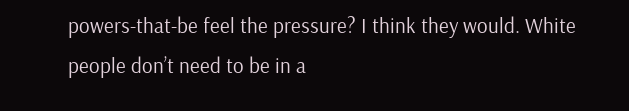powers-that-be feel the pressure? I think they would. White people don’t need to be in a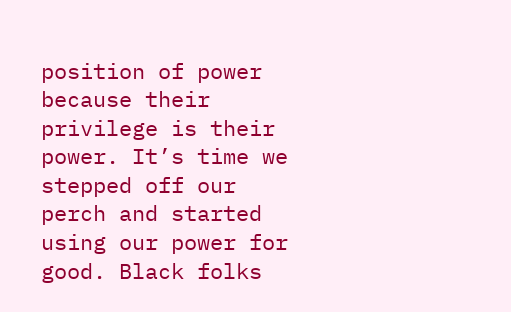position of power because their privilege is their power. It’s time we stepped off our perch and started using our power for good. Black folks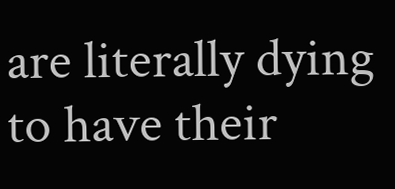are literally dying to have their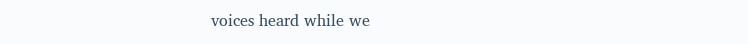voices heard while we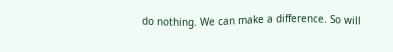do nothing. We can make a difference. So will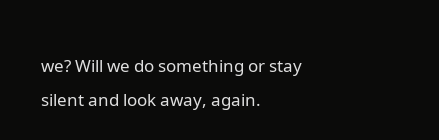we? Will we do something or stay silent and look away, again.